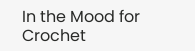In the Mood for Crochet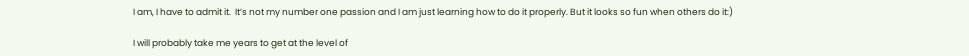I am, I have to admit it.  It’s not my number one passion and I am just learning how to do it properly. But it looks so fun when others do it:)

I will probably take me years to get at the level of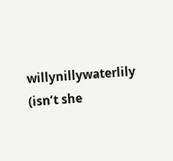willynillywaterlily (isn’t she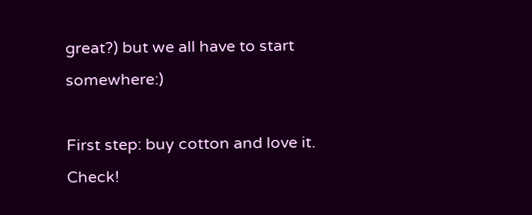great?) but we all have to start somewhere:)

First step: buy cotton and love it. Check!